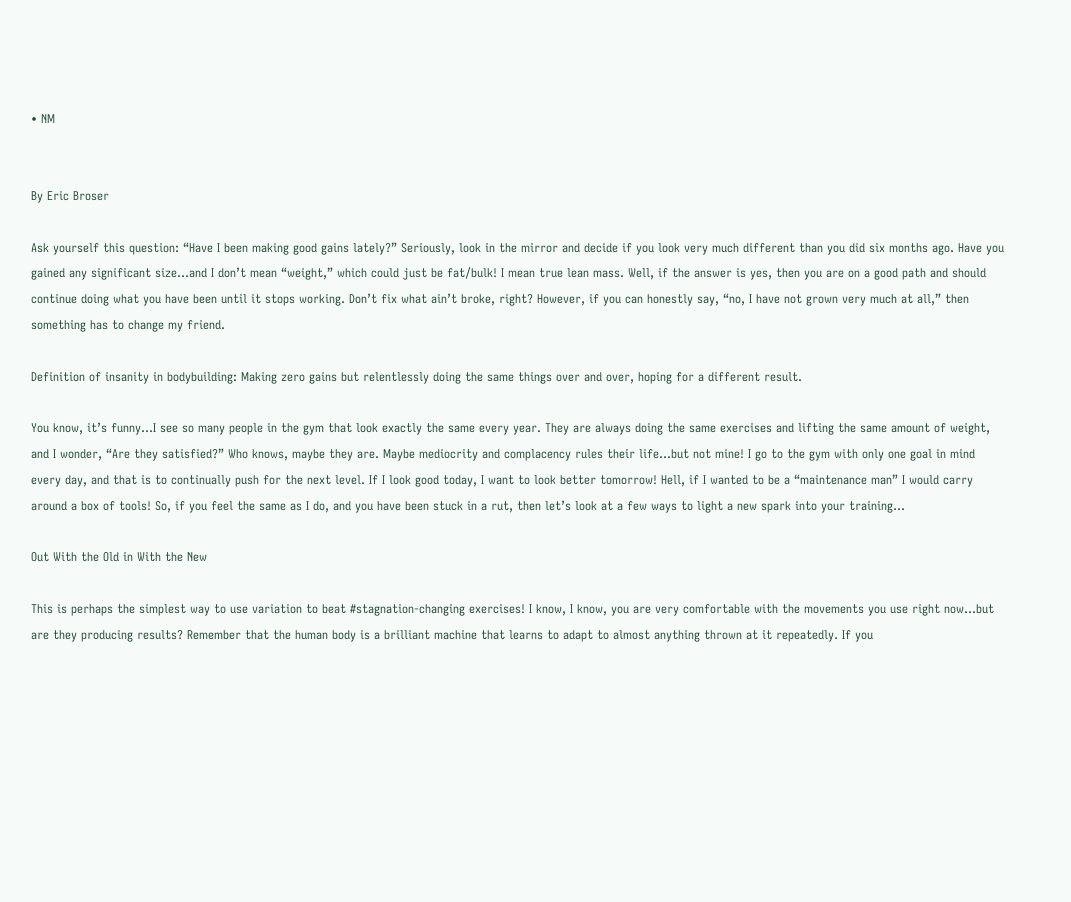• NM


By Eric Broser

Ask yourself this question: “Have I been making good gains lately?” Seriously, look in the mirror and decide if you look very much different than you did six months ago. Have you gained any significant size…and I don’t mean “weight,” which could just be fat/bulk! I mean true lean mass. Well, if the answer is yes, then you are on a good path and should continue doing what you have been until it stops working. Don’t fix what ain’t broke, right? However, if you can honestly say, “no, I have not grown very much at all,” then something has to change my friend.

Definition of insanity in bodybuilding: Making zero gains but relentlessly doing the same things over and over, hoping for a different result.

You know, it’s funny…I see so many people in the gym that look exactly the same every year. They are always doing the same exercises and lifting the same amount of weight, and I wonder, “Are they satisfied?” Who knows, maybe they are. Maybe mediocrity and complacency rules their life…but not mine! I go to the gym with only one goal in mind every day, and that is to continually push for the next level. If I look good today, I want to look better tomorrow! Hell, if I wanted to be a “maintenance man” I would carry around a box of tools! So, if you feel the same as I do, and you have been stuck in a rut, then let’s look at a few ways to light a new spark into your training…

Out With the Old in With the New

This is perhaps the simplest way to use variation to beat #stagnation-changing exercises! I know, I know, you are very comfortable with the movements you use right now…but are they producing results? Remember that the human body is a brilliant machine that learns to adapt to almost anything thrown at it repeatedly. If you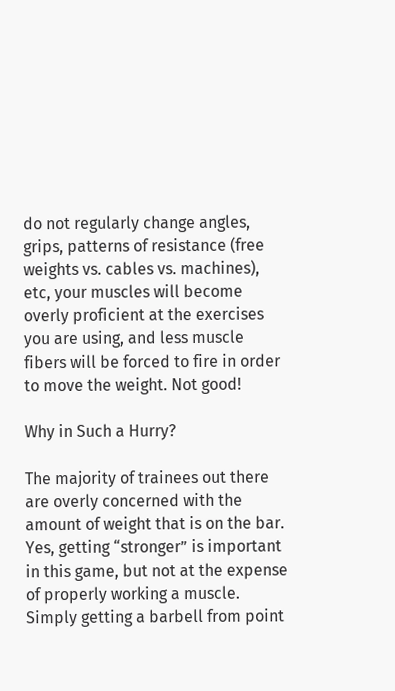do not regularly change angles, grips, patterns of resistance (free weights vs. cables vs. machines), etc, your muscles will become overly proficient at the exercises you are using, and less muscle fibers will be forced to fire in order to move the weight. Not good!

Why in Such a Hurry?

The majority of trainees out there are overly concerned with the amount of weight that is on the bar. Yes, getting “stronger” is important in this game, but not at the expense of properly working a muscle. Simply getting a barbell from point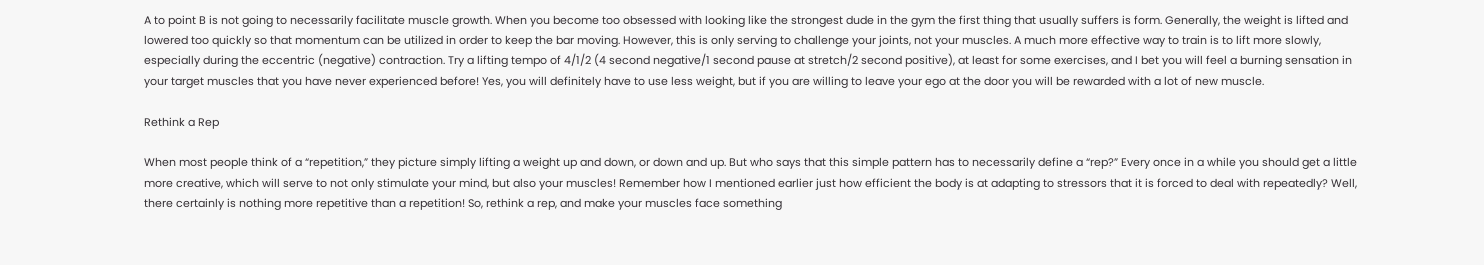A to point B is not going to necessarily facilitate muscle growth. When you become too obsessed with looking like the strongest dude in the gym the first thing that usually suffers is form. Generally, the weight is lifted and lowered too quickly so that momentum can be utilized in order to keep the bar moving. However, this is only serving to challenge your joints, not your muscles. A much more effective way to train is to lift more slowly, especially during the eccentric (negative) contraction. Try a lifting tempo of 4/1/2 (4 second negative/1 second pause at stretch/2 second positive), at least for some exercises, and I bet you will feel a burning sensation in your target muscles that you have never experienced before! Yes, you will definitely have to use less weight, but if you are willing to leave your ego at the door you will be rewarded with a lot of new muscle.

Rethink a Rep

When most people think of a “repetition,” they picture simply lifting a weight up and down, or down and up. But who says that this simple pattern has to necessarily define a “rep?” Every once in a while you should get a little more creative, which will serve to not only stimulate your mind, but also your muscles! Remember how I mentioned earlier just how efficient the body is at adapting to stressors that it is forced to deal with repeatedly? Well, there certainly is nothing more repetitive than a repetition! So, rethink a rep, and make your muscles face something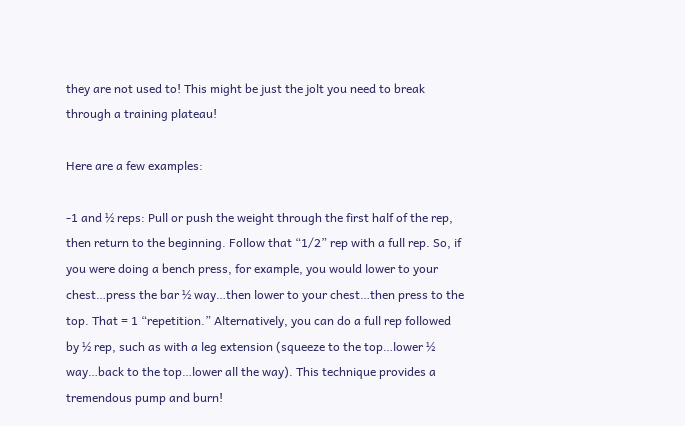they are not used to! This might be just the jolt you need to break through a training plateau!

Here are a few examples:

-1 and ½ reps: Pull or push the weight through the first half of the rep, then return to the beginning. Follow that “1/2” rep with a full rep. So, if you were doing a bench press, for example, you would lower to your chest…press the bar ½ way…then lower to your chest…then press to the top. That = 1 “repetition.” Alternatively, you can do a full rep followed by ½ rep, such as with a leg extension (squeeze to the top…lower ½ way…back to the top…lower all the way). This technique provides a tremendous pump and burn!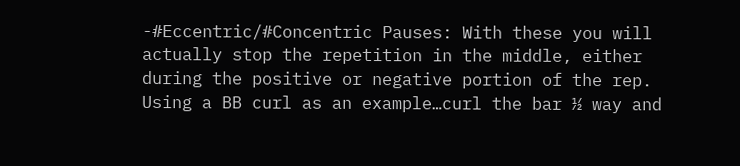-#Eccentric/#Concentric Pauses: With these you will actually stop the repetition in the middle, either during the positive or negative portion of the rep. Using a BB curl as an example…curl the bar ½ way and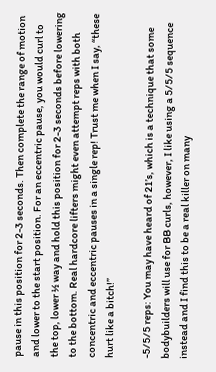pause in this position for 2-3 seconds. Then complete the range of motion and lower to the start position. For an eccentric pause, you would curl to the top, lower ½ way and hold this position for 2-3 seconds before lowering to the bottom. Real hardcore lifters might even attempt reps with both concentric and eccentric pauses in a single rep! Trust me when I say, “these hurt like a bitch!”

-5/5/5 reps: You may have heard of 21’s, which is a technique that some bodybuilders will use for BB curls, however, I like using a 5/5/5 sequence instead and I find this to be a real killer on many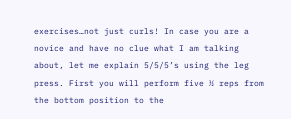exercises…not just curls! In case you are a novice and have no clue what I am talking about, let me explain 5/5/5’s using the leg press. First you will perform five ½ reps from the bottom position to the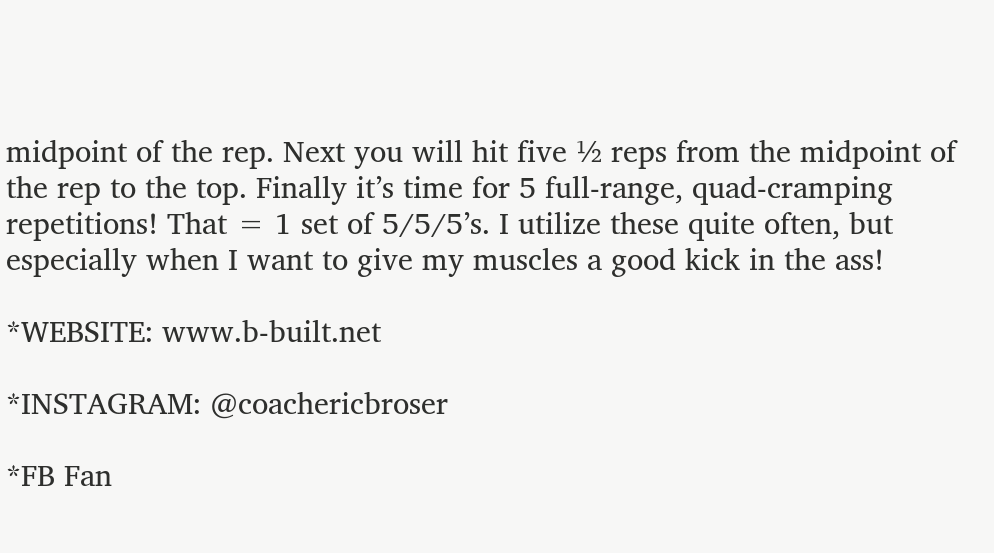midpoint of the rep. Next you will hit five ½ reps from the midpoint of the rep to the top. Finally it’s time for 5 full-range, quad-cramping repetitions! That = 1 set of 5/5/5’s. I utilize these quite often, but especially when I want to give my muscles a good kick in the ass!

*WEBSITE: www.b-built.net

*INSTAGRAM: @coachericbroser

*FB Fan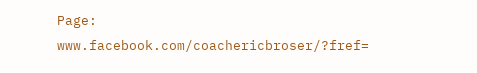Page: www.facebook.com/coachericbroser/?fref=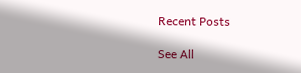Recent Posts

See All